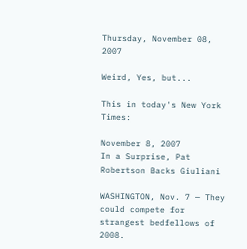Thursday, November 08, 2007

Weird, Yes, but...

This in today's New York Times:

November 8, 2007
In a Surprise, Pat Robertson Backs Giuliani

WASHINGTON, Nov. 7 — They could compete for strangest bedfellows of 2008.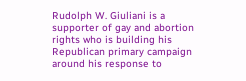Rudolph W. Giuliani is a supporter of gay and abortion rights who is building his Republican primary campaign around his response to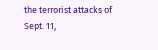the terrorist attacks of Sept. 11,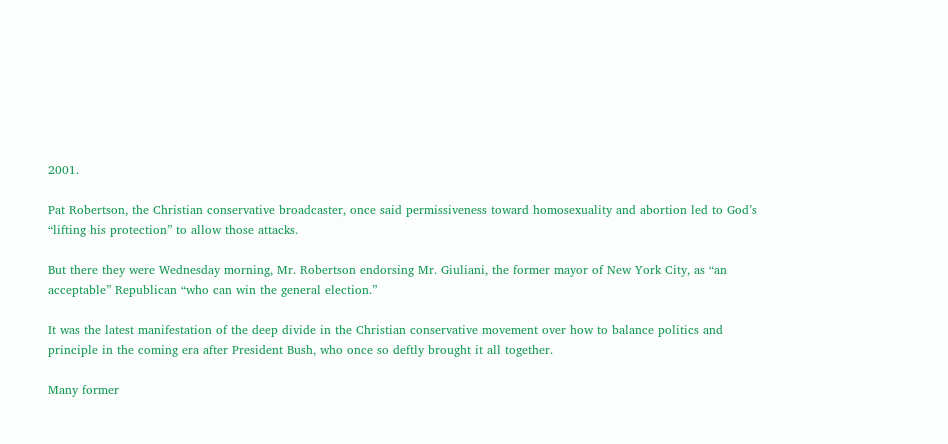2001.

Pat Robertson, the Christian conservative broadcaster, once said permissiveness toward homosexuality and abortion led to God’s “lifting his protection” to allow those attacks.

But there they were Wednesday morning, Mr. Robertson endorsing Mr. Giuliani, the former mayor of New York City, as “an acceptable” Republican “who can win the general election.”

It was the latest manifestation of the deep divide in the Christian conservative movement over how to balance politics and principle in the coming era after President Bush, who once so deftly brought it all together.

Many former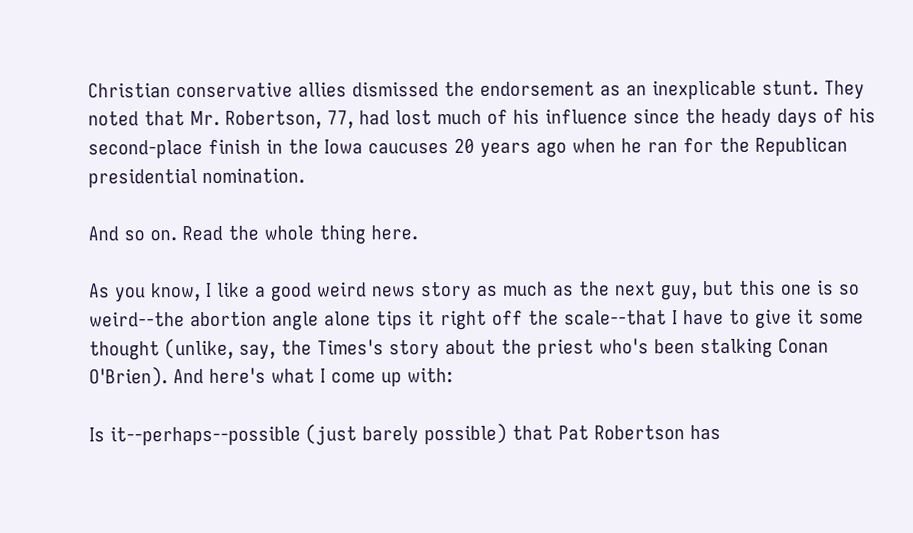Christian conservative allies dismissed the endorsement as an inexplicable stunt. They noted that Mr. Robertson, 77, had lost much of his influence since the heady days of his second-place finish in the Iowa caucuses 20 years ago when he ran for the Republican presidential nomination.

And so on. Read the whole thing here.

As you know, I like a good weird news story as much as the next guy, but this one is so weird--the abortion angle alone tips it right off the scale--that I have to give it some thought (unlike, say, the Times's story about the priest who's been stalking Conan O'Brien). And here's what I come up with:

Is it--perhaps--possible (just barely possible) that Pat Robertson has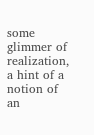some glimmer of realization, a hint of a notion of an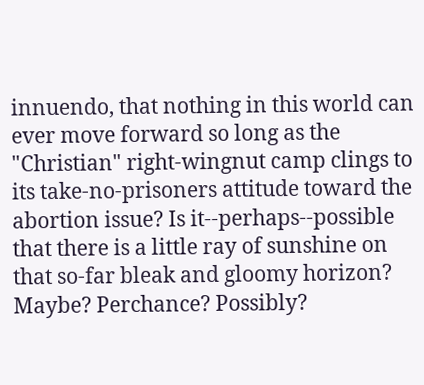innuendo, that nothing in this world can ever move forward so long as the "Christian" right-wingnut camp clings to its take-no-prisoners attitude toward the abortion issue? Is it--perhaps--possible that there is a little ray of sunshine on that so-far bleak and gloomy horizon? Maybe? Perchance? Possibly?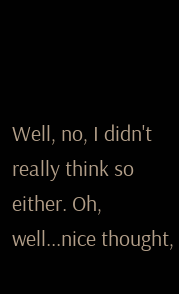Well, no, I didn't really think so either. Oh, well...nice thought,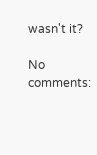wasn't it?

No comments: